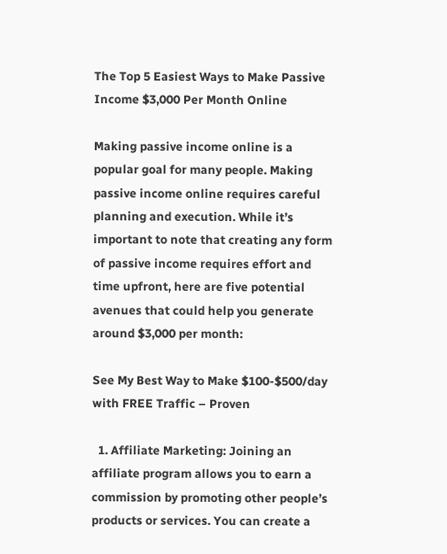The Top 5 Easiest Ways to Make Passive Income $3,000 Per Month Online

Making passive income online is a popular goal for many people. Making passive income online requires careful planning and execution. While it’s important to note that creating any form of passive income requires effort and time upfront, here are five potential avenues that could help you generate around $3,000 per month:

See My Best Way to Make $100-$500/day with FREE Traffic – Proven

  1. Affiliate Marketing: Joining an affiliate program allows you to earn a commission by promoting other people’s products or services. You can create a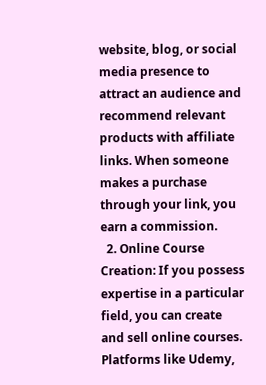website, blog, or social media presence to attract an audience and recommend relevant products with affiliate links. When someone makes a purchase through your link, you earn a commission.
  2. Online Course Creation: If you possess expertise in a particular field, you can create and sell online courses. Platforms like Udemy,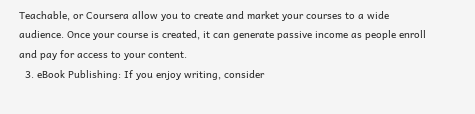Teachable, or Coursera allow you to create and market your courses to a wide audience. Once your course is created, it can generate passive income as people enroll and pay for access to your content.
  3. eBook Publishing: If you enjoy writing, consider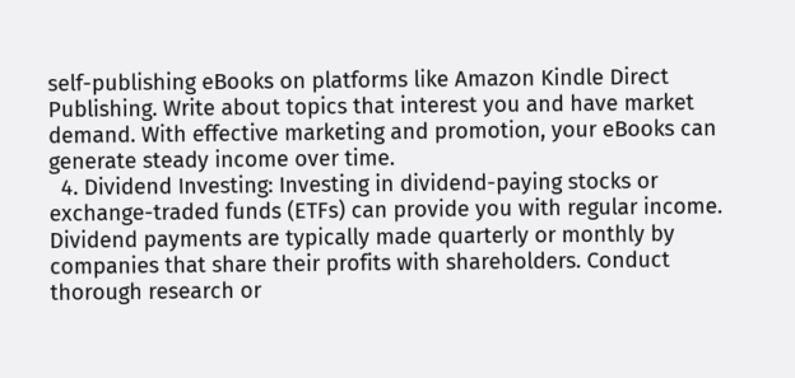self-publishing eBooks on platforms like Amazon Kindle Direct Publishing. Write about topics that interest you and have market demand. With effective marketing and promotion, your eBooks can generate steady income over time.
  4. Dividend Investing: Investing in dividend-paying stocks or exchange-traded funds (ETFs) can provide you with regular income. Dividend payments are typically made quarterly or monthly by companies that share their profits with shareholders. Conduct thorough research or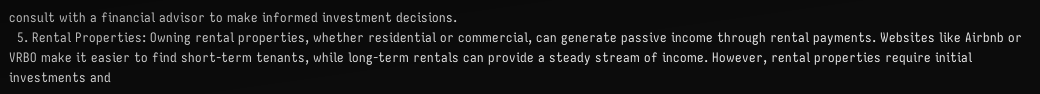consult with a financial advisor to make informed investment decisions.
  5. Rental Properties: Owning rental properties, whether residential or commercial, can generate passive income through rental payments. Websites like Airbnb or VRBO make it easier to find short-term tenants, while long-term rentals can provide a steady stream of income. However, rental properties require initial investments and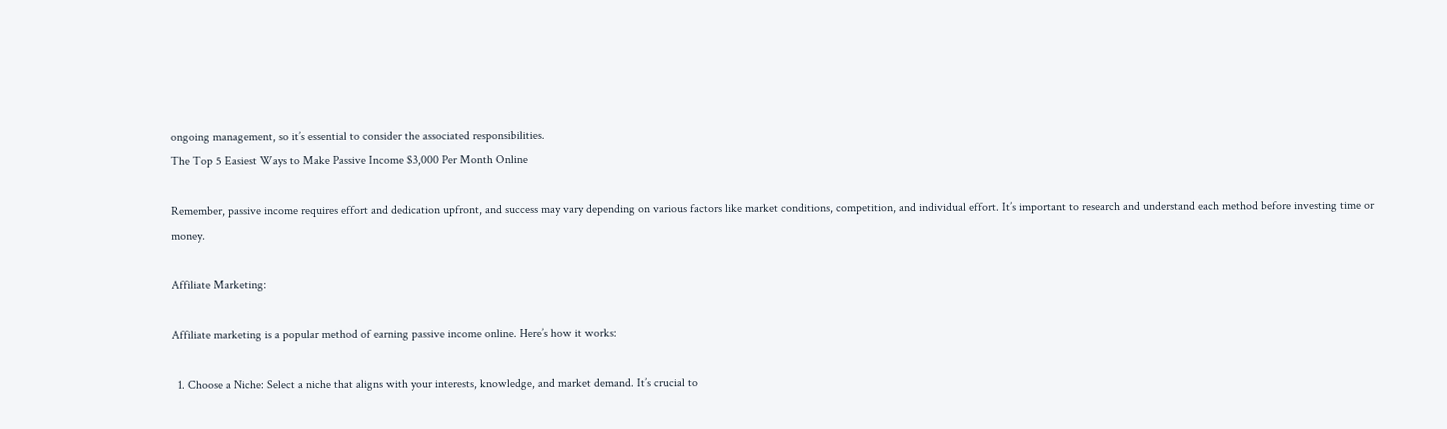ongoing management, so it’s essential to consider the associated responsibilities.
The Top 5 Easiest Ways to Make Passive Income $3,000 Per Month Online

Remember, passive income requires effort and dedication upfront, and success may vary depending on various factors like market conditions, competition, and individual effort. It’s important to research and understand each method before investing time or money.

Affiliate Marketing:

Affiliate marketing is a popular method of earning passive income online. Here’s how it works:

  1. Choose a Niche: Select a niche that aligns with your interests, knowledge, and market demand. It’s crucial to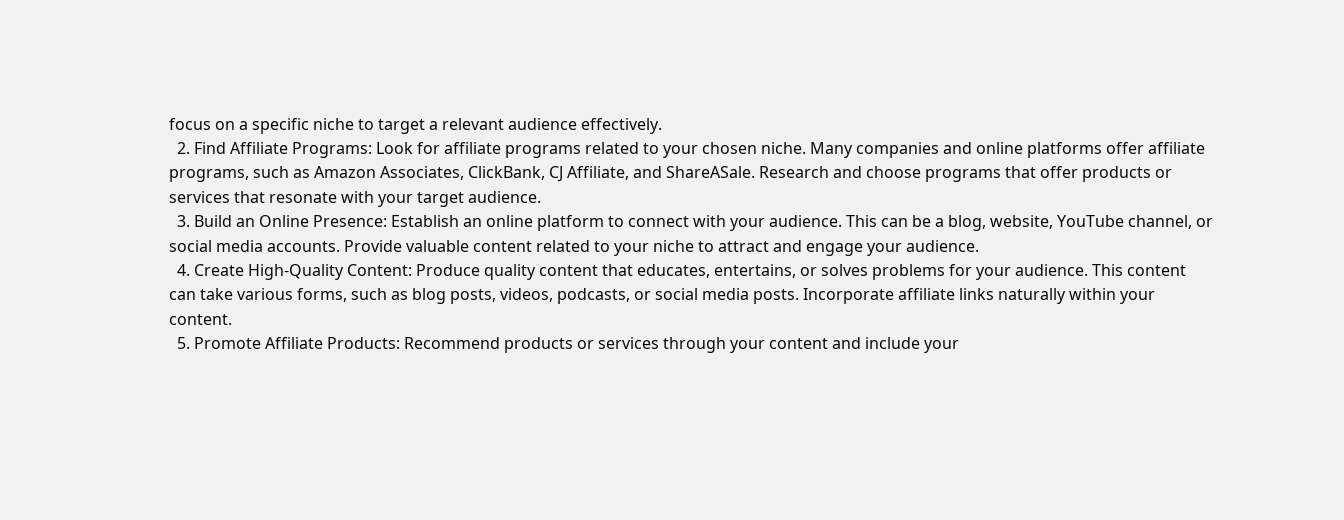focus on a specific niche to target a relevant audience effectively.
  2. Find Affiliate Programs: Look for affiliate programs related to your chosen niche. Many companies and online platforms offer affiliate programs, such as Amazon Associates, ClickBank, CJ Affiliate, and ShareASale. Research and choose programs that offer products or services that resonate with your target audience.
  3. Build an Online Presence: Establish an online platform to connect with your audience. This can be a blog, website, YouTube channel, or social media accounts. Provide valuable content related to your niche to attract and engage your audience.
  4. Create High-Quality Content: Produce quality content that educates, entertains, or solves problems for your audience. This content can take various forms, such as blog posts, videos, podcasts, or social media posts. Incorporate affiliate links naturally within your content.
  5. Promote Affiliate Products: Recommend products or services through your content and include your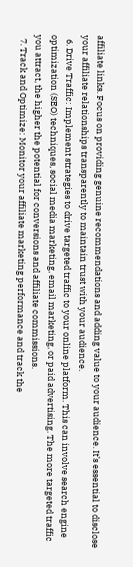affiliate links. Focus on providing genuine recommendations and adding value to your audience. It’s essential to disclose your affiliate relationships transparently to maintain trust with your audience.
  6. Drive Traffic: Implement strategies to drive targeted traffic to your online platform. This can involve search engine optimization (SEO) techniques, social media marketing, email marketing, or paid advertising. The more targeted traffic you attract, the higher the potential for conversions and affiliate commissions.
  7. Track and Optimize: Monitor your affiliate marketing performance and track the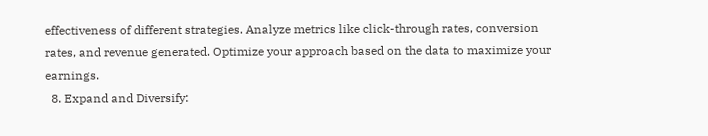effectiveness of different strategies. Analyze metrics like click-through rates, conversion rates, and revenue generated. Optimize your approach based on the data to maximize your earnings.
  8. Expand and Diversify: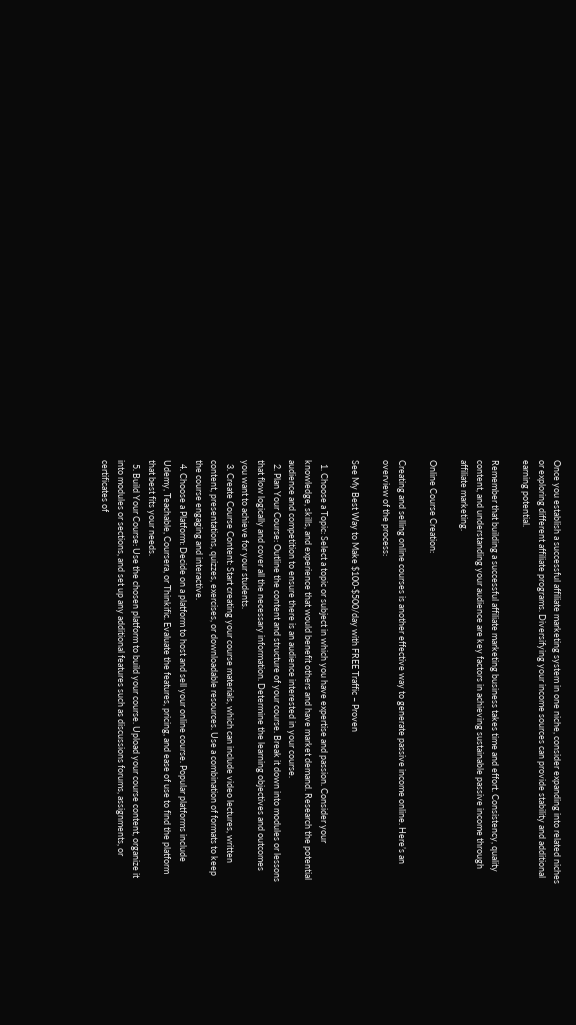Once you establish a successful affiliate marketing system in one niche, consider expanding into related niches or exploring different affiliate programs. Diversifying your income sources can provide stability and additional earning potential.

Remember that building a successful affiliate marketing business takes time and effort. Consistency, quality content, and understanding your audience are key factors in achieving sustainable passive income through affiliate marketing.

Online Course Creation:

Creating and selling online courses is another effective way to generate passive income online. Here’s an overview of the process:

See My Best Way to Make $100-$500/day with FREE Traffic – Proven

  1. Choose a Topic: Select a topic or subject in which you have expertise and passion. Consider your knowledge, skills, and experience that would benefit others and have market demand. Research the potential audience and competition to ensure there is an audience interested in your course.
  2. Plan Your Course: Outline the content and structure of your course. Break it down into modules or lessons that flow logically and cover all the necessary information. Determine the learning objectives and outcomes you want to achieve for your students.
  3. Create Course Content: Start creating your course materials, which can include video lectures, written content, presentations, quizzes, exercises, or downloadable resources. Use a combination of formats to keep the course engaging and interactive.
  4. Choose a Platform: Decide on a platform to host and sell your online course. Popular platforms include Udemy, Teachable, Coursera, or Thinkific. Evaluate the features, pricing, and ease of use to find the platform that best fits your needs.
  5. Build Your Course: Use the chosen platform to build your course. Upload your course content, organize it into modules or sections, and set up any additional features such as discussions forums, assignments, or certificates of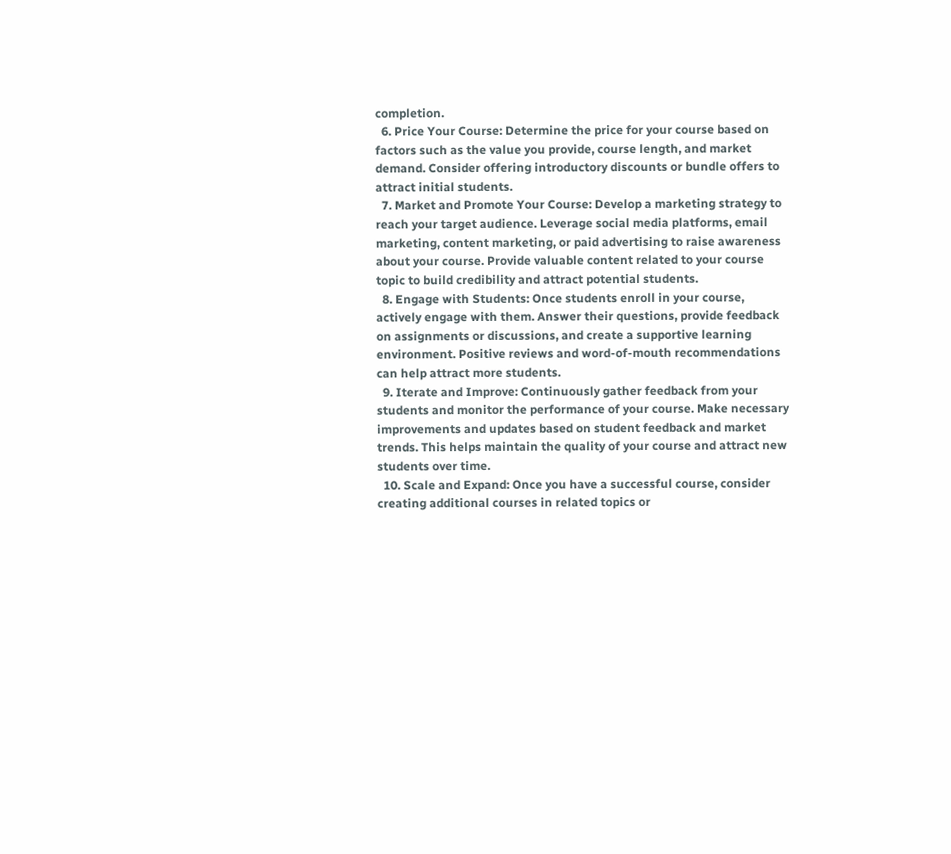completion.
  6. Price Your Course: Determine the price for your course based on factors such as the value you provide, course length, and market demand. Consider offering introductory discounts or bundle offers to attract initial students.
  7. Market and Promote Your Course: Develop a marketing strategy to reach your target audience. Leverage social media platforms, email marketing, content marketing, or paid advertising to raise awareness about your course. Provide valuable content related to your course topic to build credibility and attract potential students.
  8. Engage with Students: Once students enroll in your course, actively engage with them. Answer their questions, provide feedback on assignments or discussions, and create a supportive learning environment. Positive reviews and word-of-mouth recommendations can help attract more students.
  9. Iterate and Improve: Continuously gather feedback from your students and monitor the performance of your course. Make necessary improvements and updates based on student feedback and market trends. This helps maintain the quality of your course and attract new students over time.
  10. Scale and Expand: Once you have a successful course, consider creating additional courses in related topics or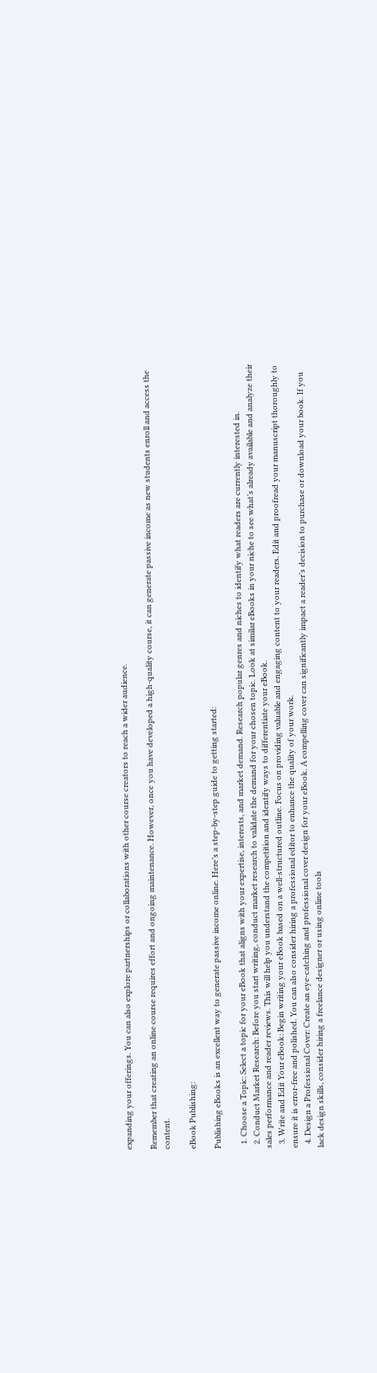expanding your offerings. You can also explore partnerships or collaborations with other course creators to reach a wider audience.

Remember that creating an online course requires effort and ongoing maintenance. However, once you have developed a high-quality course, it can generate passive income as new students enroll and access the content.

eBook Publishing:

Publishing eBooks is an excellent way to generate passive income online. Here’s a step-by-step guide to getting started:

  1. Choose a Topic: Select a topic for your eBook that aligns with your expertise, interests, and market demand. Research popular genres and niches to identify what readers are currently interested in.
  2. Conduct Market Research: Before you start writing, conduct market research to validate the demand for your chosen topic. Look at similar eBooks in your niche to see what’s already available and analyze their sales performance and reader reviews. This will help you understand the competition and identify ways to differentiate your eBook.
  3. Write and Edit Your eBook: Begin writing your eBook based on a well-structured outline. Focus on providing valuable and engaging content to your readers. Edit and proofread your manuscript thoroughly to ensure it is error-free and polished. You can also consider hiring a professional editor to enhance the quality of your work.
  4. Design a Professional Cover: Create an eye-catching and professional cover design for your eBook. A compelling cover can significantly impact a reader’s decision to purchase or download your book. If you lack design skills, consider hiring a freelance designer or using online tools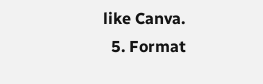like Canva.
  5. Format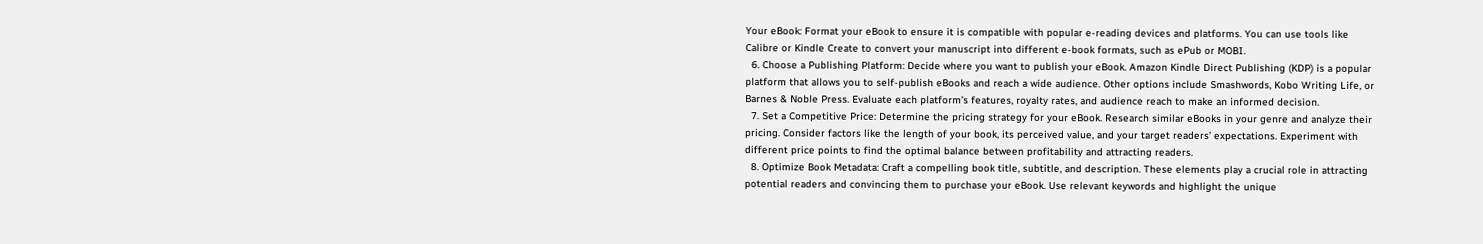Your eBook: Format your eBook to ensure it is compatible with popular e-reading devices and platforms. You can use tools like Calibre or Kindle Create to convert your manuscript into different e-book formats, such as ePub or MOBI.
  6. Choose a Publishing Platform: Decide where you want to publish your eBook. Amazon Kindle Direct Publishing (KDP) is a popular platform that allows you to self-publish eBooks and reach a wide audience. Other options include Smashwords, Kobo Writing Life, or Barnes & Noble Press. Evaluate each platform’s features, royalty rates, and audience reach to make an informed decision.
  7. Set a Competitive Price: Determine the pricing strategy for your eBook. Research similar eBooks in your genre and analyze their pricing. Consider factors like the length of your book, its perceived value, and your target readers’ expectations. Experiment with different price points to find the optimal balance between profitability and attracting readers.
  8. Optimize Book Metadata: Craft a compelling book title, subtitle, and description. These elements play a crucial role in attracting potential readers and convincing them to purchase your eBook. Use relevant keywords and highlight the unique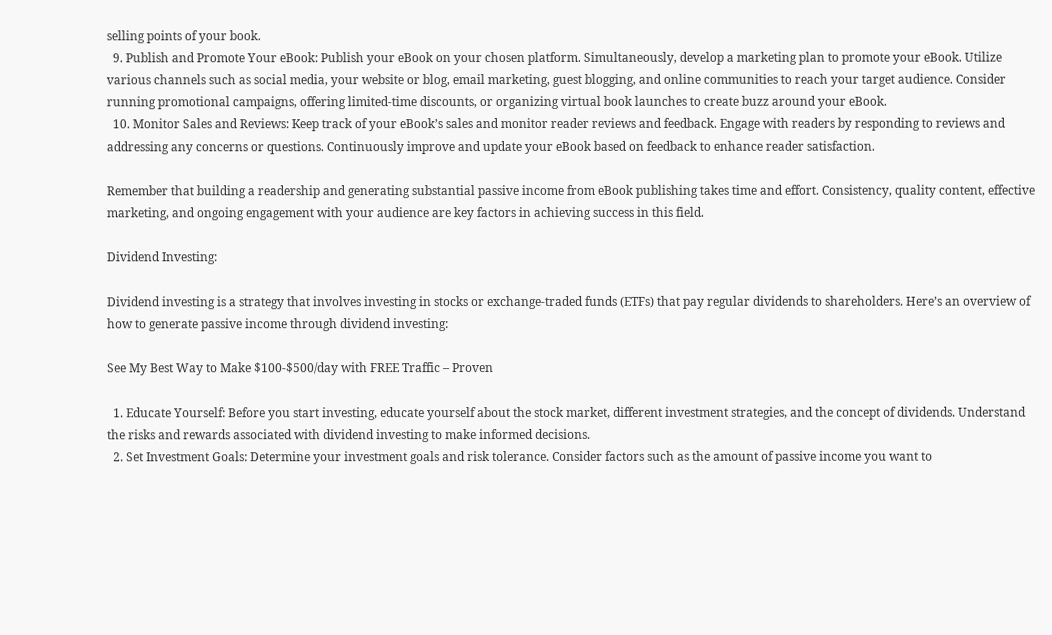selling points of your book.
  9. Publish and Promote Your eBook: Publish your eBook on your chosen platform. Simultaneously, develop a marketing plan to promote your eBook. Utilize various channels such as social media, your website or blog, email marketing, guest blogging, and online communities to reach your target audience. Consider running promotional campaigns, offering limited-time discounts, or organizing virtual book launches to create buzz around your eBook.
  10. Monitor Sales and Reviews: Keep track of your eBook’s sales and monitor reader reviews and feedback. Engage with readers by responding to reviews and addressing any concerns or questions. Continuously improve and update your eBook based on feedback to enhance reader satisfaction.

Remember that building a readership and generating substantial passive income from eBook publishing takes time and effort. Consistency, quality content, effective marketing, and ongoing engagement with your audience are key factors in achieving success in this field.

Dividend Investing:

Dividend investing is a strategy that involves investing in stocks or exchange-traded funds (ETFs) that pay regular dividends to shareholders. Here’s an overview of how to generate passive income through dividend investing:

See My Best Way to Make $100-$500/day with FREE Traffic – Proven

  1. Educate Yourself: Before you start investing, educate yourself about the stock market, different investment strategies, and the concept of dividends. Understand the risks and rewards associated with dividend investing to make informed decisions.
  2. Set Investment Goals: Determine your investment goals and risk tolerance. Consider factors such as the amount of passive income you want to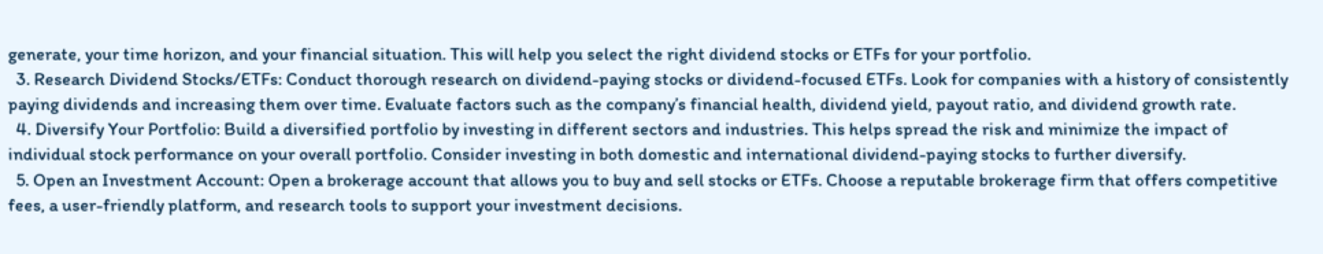generate, your time horizon, and your financial situation. This will help you select the right dividend stocks or ETFs for your portfolio.
  3. Research Dividend Stocks/ETFs: Conduct thorough research on dividend-paying stocks or dividend-focused ETFs. Look for companies with a history of consistently paying dividends and increasing them over time. Evaluate factors such as the company’s financial health, dividend yield, payout ratio, and dividend growth rate.
  4. Diversify Your Portfolio: Build a diversified portfolio by investing in different sectors and industries. This helps spread the risk and minimize the impact of individual stock performance on your overall portfolio. Consider investing in both domestic and international dividend-paying stocks to further diversify.
  5. Open an Investment Account: Open a brokerage account that allows you to buy and sell stocks or ETFs. Choose a reputable brokerage firm that offers competitive fees, a user-friendly platform, and research tools to support your investment decisions.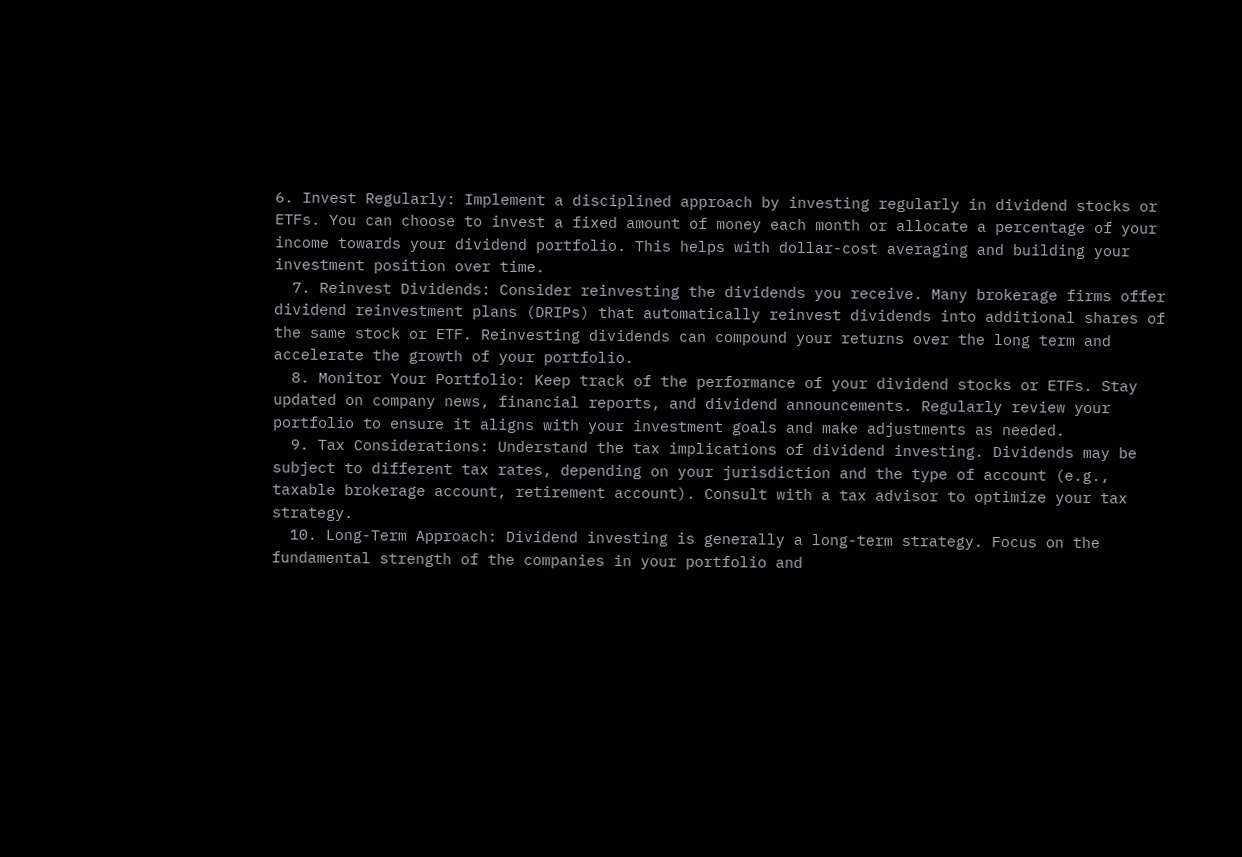6. Invest Regularly: Implement a disciplined approach by investing regularly in dividend stocks or ETFs. You can choose to invest a fixed amount of money each month or allocate a percentage of your income towards your dividend portfolio. This helps with dollar-cost averaging and building your investment position over time.
  7. Reinvest Dividends: Consider reinvesting the dividends you receive. Many brokerage firms offer dividend reinvestment plans (DRIPs) that automatically reinvest dividends into additional shares of the same stock or ETF. Reinvesting dividends can compound your returns over the long term and accelerate the growth of your portfolio.
  8. Monitor Your Portfolio: Keep track of the performance of your dividend stocks or ETFs. Stay updated on company news, financial reports, and dividend announcements. Regularly review your portfolio to ensure it aligns with your investment goals and make adjustments as needed.
  9. Tax Considerations: Understand the tax implications of dividend investing. Dividends may be subject to different tax rates, depending on your jurisdiction and the type of account (e.g., taxable brokerage account, retirement account). Consult with a tax advisor to optimize your tax strategy.
  10. Long-Term Approach: Dividend investing is generally a long-term strategy. Focus on the fundamental strength of the companies in your portfolio and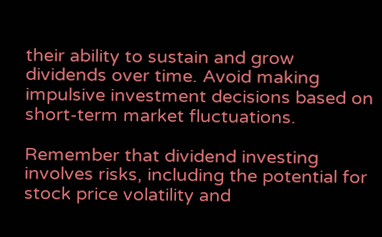their ability to sustain and grow dividends over time. Avoid making impulsive investment decisions based on short-term market fluctuations.

Remember that dividend investing involves risks, including the potential for stock price volatility and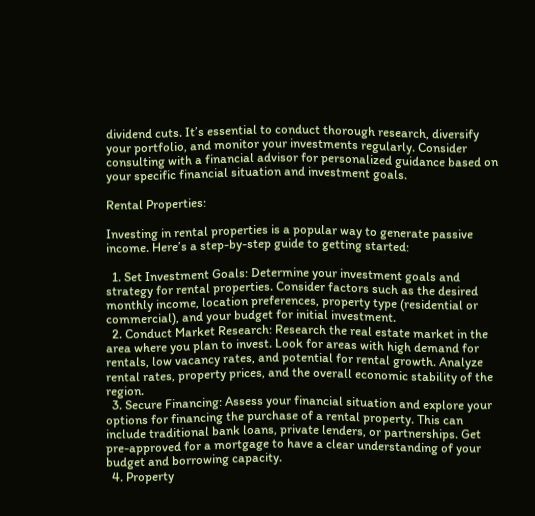dividend cuts. It’s essential to conduct thorough research, diversify your portfolio, and monitor your investments regularly. Consider consulting with a financial advisor for personalized guidance based on your specific financial situation and investment goals.

Rental Properties:

Investing in rental properties is a popular way to generate passive income. Here’s a step-by-step guide to getting started:

  1. Set Investment Goals: Determine your investment goals and strategy for rental properties. Consider factors such as the desired monthly income, location preferences, property type (residential or commercial), and your budget for initial investment.
  2. Conduct Market Research: Research the real estate market in the area where you plan to invest. Look for areas with high demand for rentals, low vacancy rates, and potential for rental growth. Analyze rental rates, property prices, and the overall economic stability of the region.
  3. Secure Financing: Assess your financial situation and explore your options for financing the purchase of a rental property. This can include traditional bank loans, private lenders, or partnerships. Get pre-approved for a mortgage to have a clear understanding of your budget and borrowing capacity.
  4. Property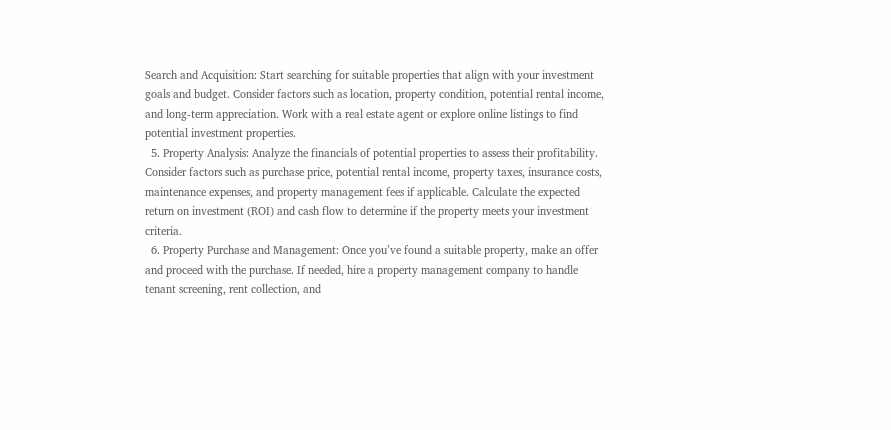Search and Acquisition: Start searching for suitable properties that align with your investment goals and budget. Consider factors such as location, property condition, potential rental income, and long-term appreciation. Work with a real estate agent or explore online listings to find potential investment properties.
  5. Property Analysis: Analyze the financials of potential properties to assess their profitability. Consider factors such as purchase price, potential rental income, property taxes, insurance costs, maintenance expenses, and property management fees if applicable. Calculate the expected return on investment (ROI) and cash flow to determine if the property meets your investment criteria.
  6. Property Purchase and Management: Once you’ve found a suitable property, make an offer and proceed with the purchase. If needed, hire a property management company to handle tenant screening, rent collection, and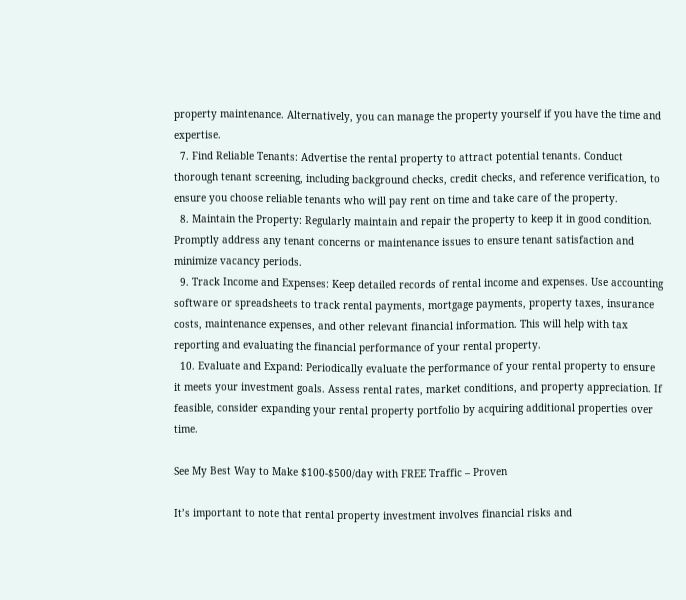property maintenance. Alternatively, you can manage the property yourself if you have the time and expertise.
  7. Find Reliable Tenants: Advertise the rental property to attract potential tenants. Conduct thorough tenant screening, including background checks, credit checks, and reference verification, to ensure you choose reliable tenants who will pay rent on time and take care of the property.
  8. Maintain the Property: Regularly maintain and repair the property to keep it in good condition. Promptly address any tenant concerns or maintenance issues to ensure tenant satisfaction and minimize vacancy periods.
  9. Track Income and Expenses: Keep detailed records of rental income and expenses. Use accounting software or spreadsheets to track rental payments, mortgage payments, property taxes, insurance costs, maintenance expenses, and other relevant financial information. This will help with tax reporting and evaluating the financial performance of your rental property.
  10. Evaluate and Expand: Periodically evaluate the performance of your rental property to ensure it meets your investment goals. Assess rental rates, market conditions, and property appreciation. If feasible, consider expanding your rental property portfolio by acquiring additional properties over time.

See My Best Way to Make $100-$500/day with FREE Traffic – Proven

It’s important to note that rental property investment involves financial risks and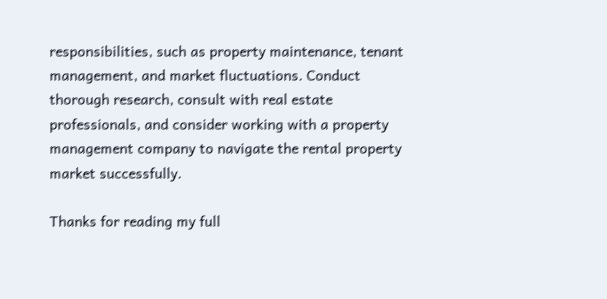responsibilities, such as property maintenance, tenant management, and market fluctuations. Conduct thorough research, consult with real estate professionals, and consider working with a property management company to navigate the rental property market successfully.

Thanks for reading my full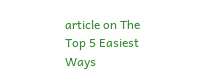article on The Top 5 Easiest Ways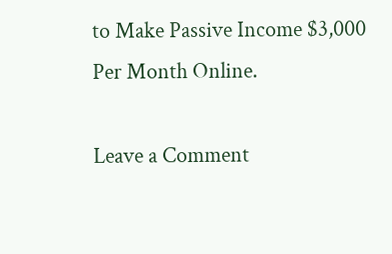to Make Passive Income $3,000 Per Month Online.

Leave a Comment